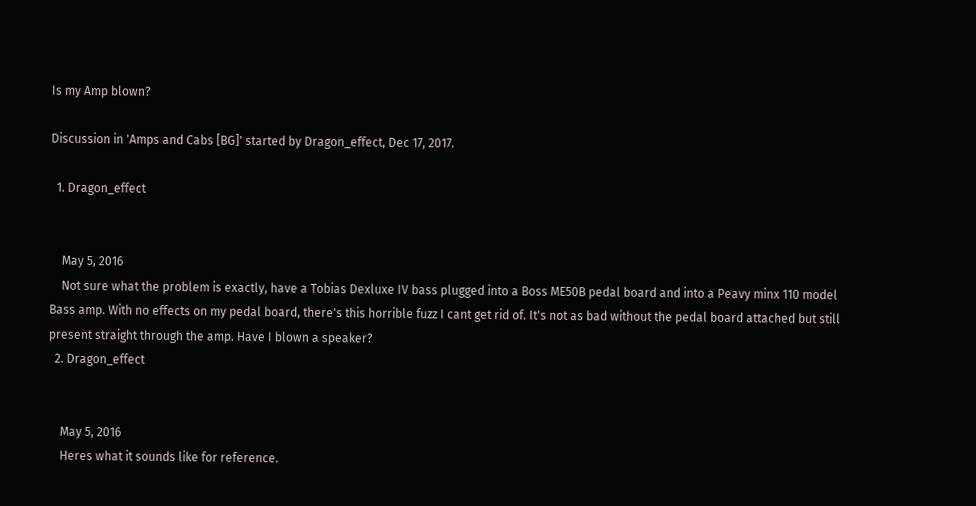Is my Amp blown?

Discussion in 'Amps and Cabs [BG]' started by Dragon_effect, Dec 17, 2017.

  1. Dragon_effect


    May 5, 2016
    Not sure what the problem is exactly, have a Tobias Dexluxe IV bass plugged into a Boss ME50B pedal board and into a Peavy minx 110 model Bass amp. With no effects on my pedal board, there's this horrible fuzz I cant get rid of. It's not as bad without the pedal board attached but still present straight through the amp. Have I blown a speaker?
  2. Dragon_effect


    May 5, 2016
    Heres what it sounds like for reference.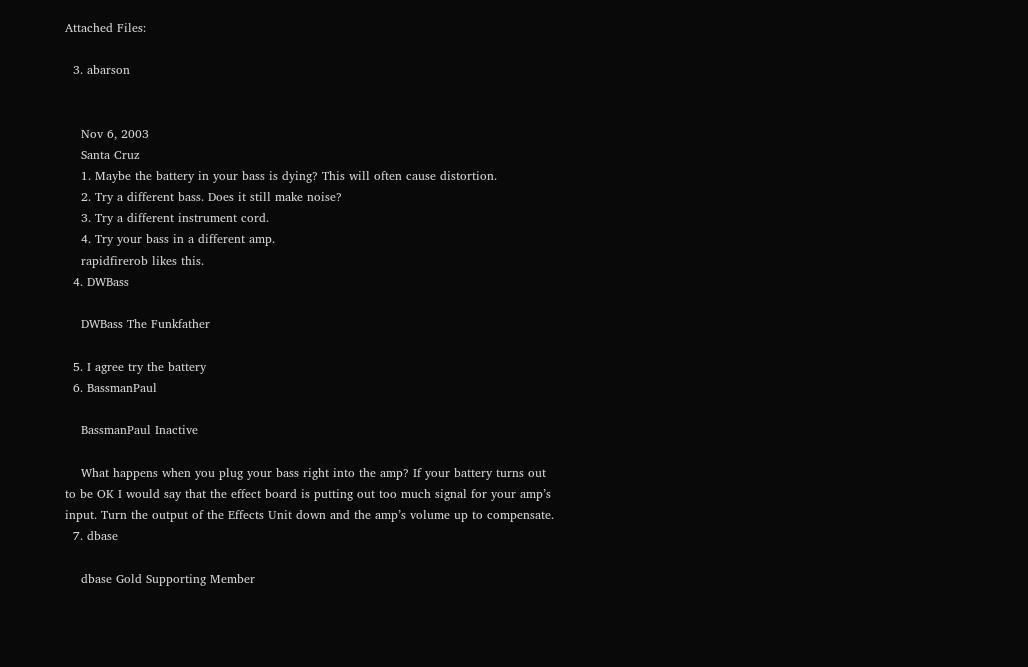Attached Files:

  3. abarson


    Nov 6, 2003
    Santa Cruz
    1. Maybe the battery in your bass is dying? This will often cause distortion.
    2. Try a different bass. Does it still make noise?
    3. Try a different instrument cord.
    4. Try your bass in a different amp.
    rapidfirerob likes this.
  4. DWBass

    DWBass The Funkfather

  5. I agree try the battery
  6. BassmanPaul

    BassmanPaul Inactive

    What happens when you plug your bass right into the amp? If your battery turns out to be OK I would say that the effect board is putting out too much signal for your amp’s input. Turn the output of the Effects Unit down and the amp’s volume up to compensate.
  7. dbase

    dbase Gold Supporting Member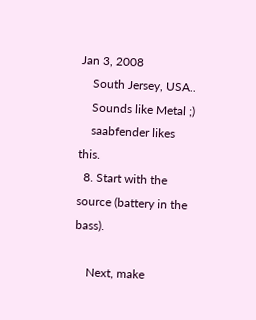Jan 3, 2008
    South Jersey, USA..
    Sounds like Metal ;)
    saabfender likes this.
  8. Start with the source (battery in the bass).

    Next, make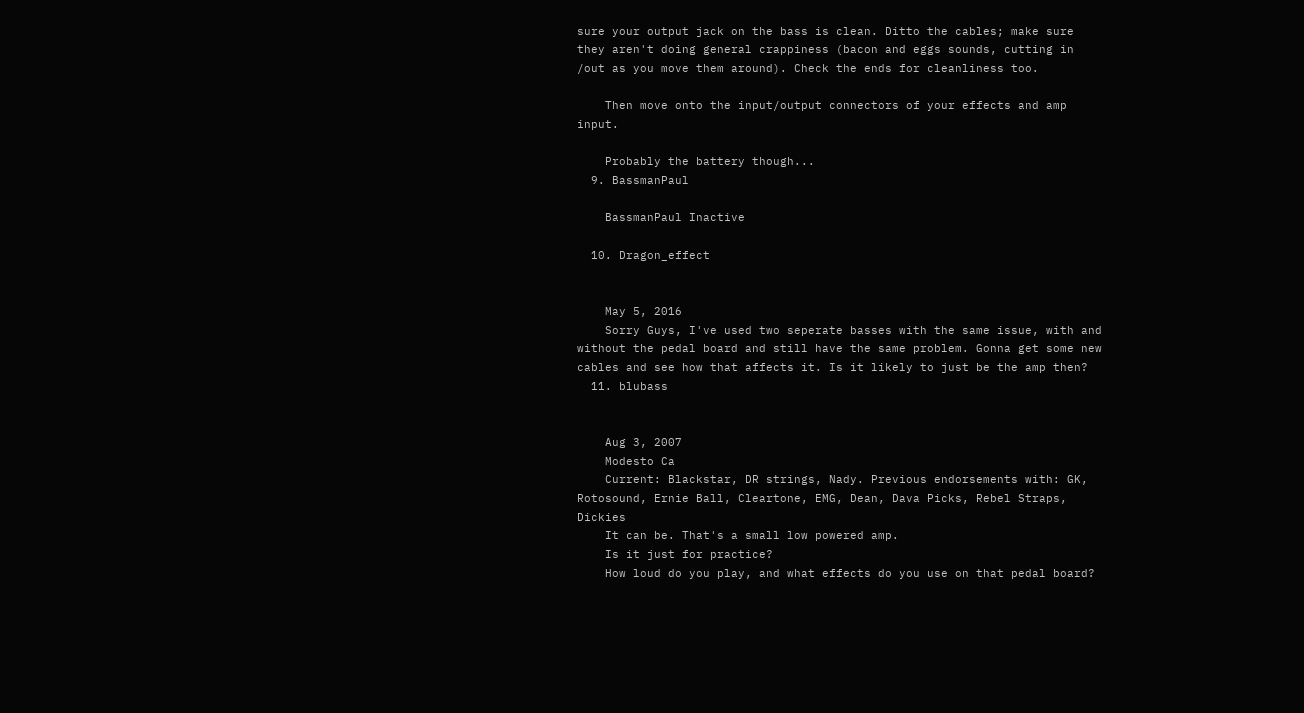sure your output jack on the bass is clean. Ditto the cables; make sure they aren't doing general crappiness (bacon and eggs sounds, cutting in /out as you move them around). Check the ends for cleanliness too.

    Then move onto the input/output connectors of your effects and amp input.

    Probably the battery though...
  9. BassmanPaul

    BassmanPaul Inactive

  10. Dragon_effect


    May 5, 2016
    Sorry Guys, I've used two seperate basses with the same issue, with and without the pedal board and still have the same problem. Gonna get some new cables and see how that affects it. Is it likely to just be the amp then?
  11. blubass


    Aug 3, 2007
    Modesto Ca
    Current: Blackstar, DR strings, Nady. Previous endorsements with: GK, Rotosound, Ernie Ball, Cleartone, EMG, Dean, Dava Picks, Rebel Straps, Dickies
    It can be. That's a small low powered amp.
    Is it just for practice?
    How loud do you play, and what effects do you use on that pedal board?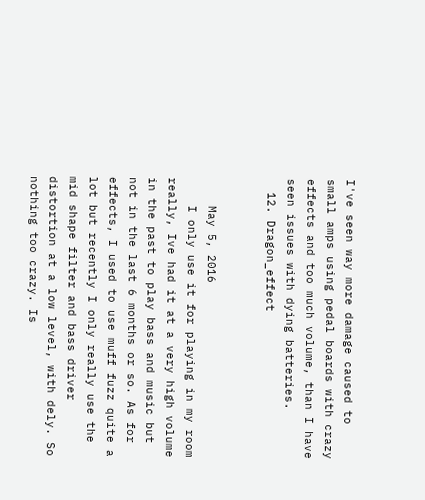I've seen way more damage caused to small amps using pedal boards with crazy effects and too much volume, than I have seen issues with dying batteries.
  12. Dragon_effect


    May 5, 2016
    I only use it for playing in my room really, Ive had it at a very high volume in the past to play bass and music but not in the last 6 months or so. As for effects, I used to use muff fuzz quite a lot but recently I only really use the mid shape filter and bass driver distortion at a low level, with dely. So nothing too crazy. Is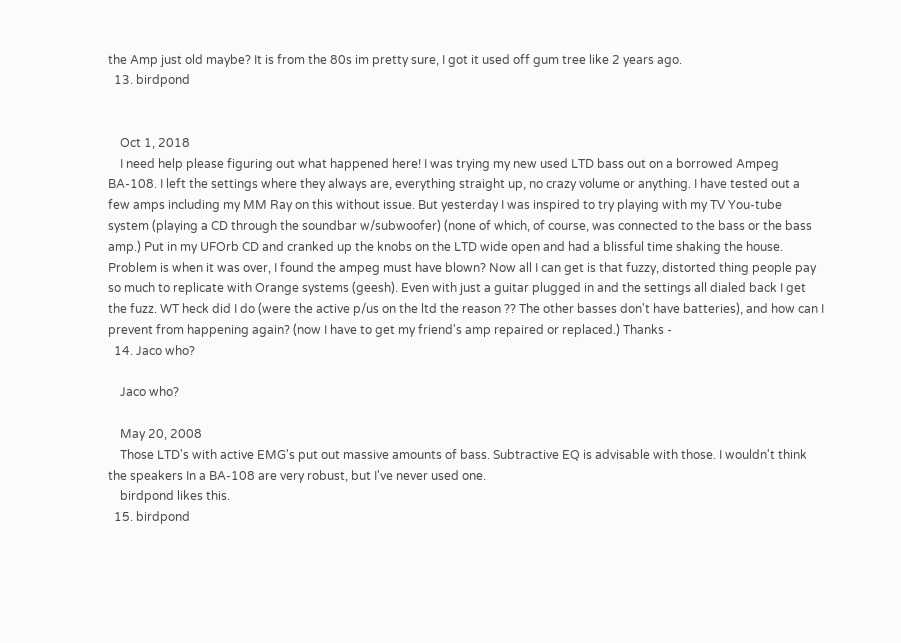the Amp just old maybe? It is from the 80s im pretty sure, I got it used off gum tree like 2 years ago.
  13. birdpond


    Oct 1, 2018
    I need help please figuring out what happened here! I was trying my new used LTD bass out on a borrowed Ampeg BA-108. I left the settings where they always are, everything straight up, no crazy volume or anything. I have tested out a few amps including my MM Ray on this without issue. But yesterday I was inspired to try playing with my TV You-tube system (playing a CD through the soundbar w/subwoofer) (none of which, of course, was connected to the bass or the bass amp.) Put in my UFOrb CD and cranked up the knobs on the LTD wide open and had a blissful time shaking the house. Problem is when it was over, I found the ampeg must have blown? Now all I can get is that fuzzy, distorted thing people pay so much to replicate with Orange systems (geesh). Even with just a guitar plugged in and the settings all dialed back I get the fuzz. WT heck did I do (were the active p/us on the ltd the reason ?? The other basses don't have batteries), and how can I prevent from happening again? (now I have to get my friend's amp repaired or replaced.) Thanks -
  14. Jaco who?

    Jaco who?

    May 20, 2008
    Those LTD's with active EMG's put out massive amounts of bass. Subtractive EQ is advisable with those. I wouldn't think the speakers In a BA-108 are very robust, but I've never used one.
    birdpond likes this.
  15. birdpond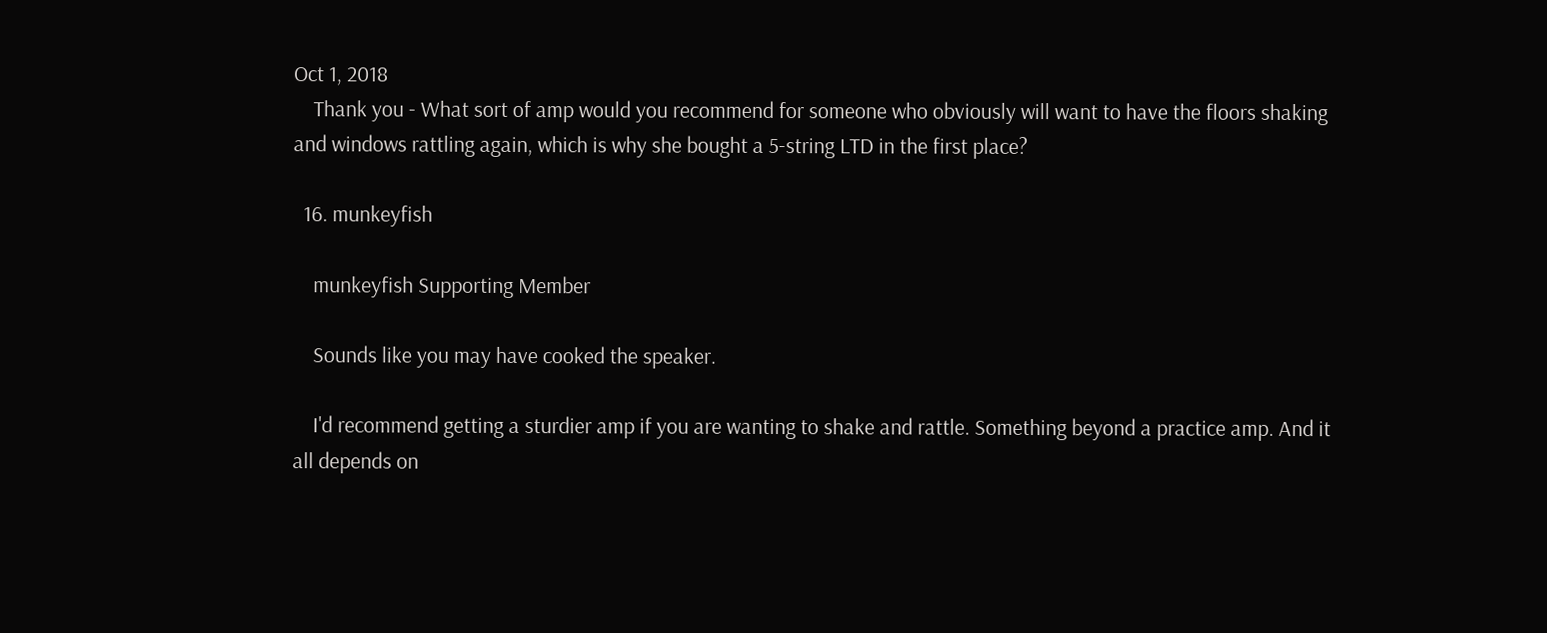Oct 1, 2018
    Thank you - What sort of amp would you recommend for someone who obviously will want to have the floors shaking and windows rattling again, which is why she bought a 5-string LTD in the first place?

  16. munkeyfish

    munkeyfish Supporting Member

    Sounds like you may have cooked the speaker.

    I'd recommend getting a sturdier amp if you are wanting to shake and rattle. Something beyond a practice amp. And it all depends on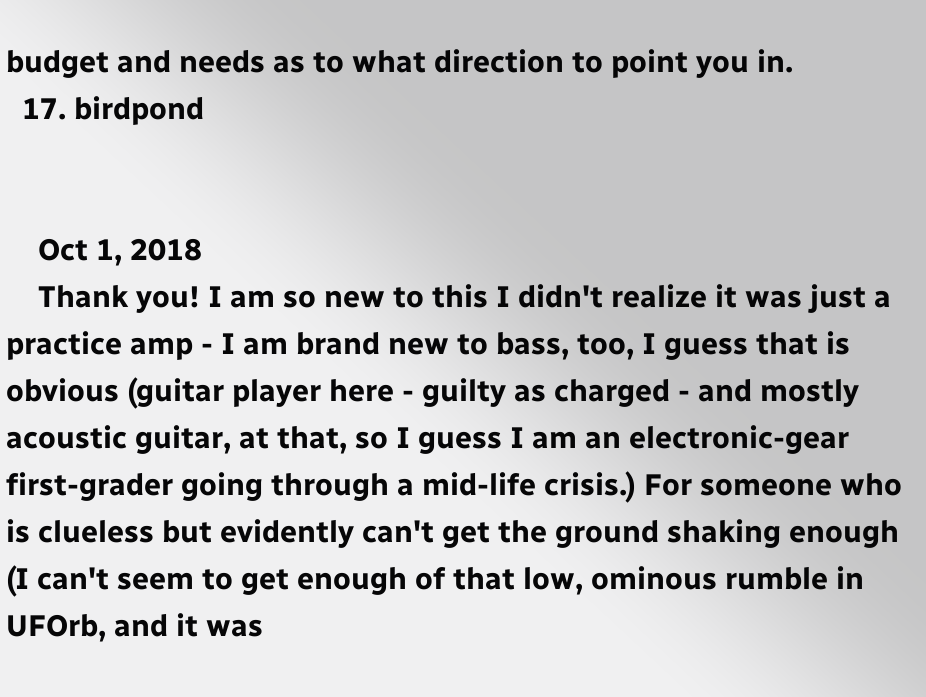budget and needs as to what direction to point you in.
  17. birdpond


    Oct 1, 2018
    Thank you! I am so new to this I didn't realize it was just a practice amp - I am brand new to bass, too, I guess that is obvious (guitar player here - guilty as charged - and mostly acoustic guitar, at that, so I guess I am an electronic-gear first-grader going through a mid-life crisis.) For someone who is clueless but evidently can't get the ground shaking enough (I can't seem to get enough of that low, ominous rumble in UFOrb, and it was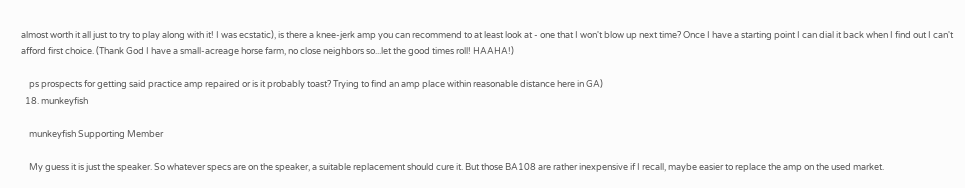almost worth it all just to try to play along with it! I was ecstatic), is there a knee-jerk amp you can recommend to at least look at - one that I won't blow up next time? Once I have a starting point I can dial it back when I find out I can't afford first choice. (Thank God I have a small-acreage horse farm, no close neighbors so...let the good times roll! HAAHA!)

    ps prospects for getting said practice amp repaired or is it probably toast? Trying to find an amp place within reasonable distance here in GA)
  18. munkeyfish

    munkeyfish Supporting Member

    My guess it is just the speaker. So whatever specs are on the speaker, a suitable replacement should cure it. But those BA108 are rather inexpensive if I recall, maybe easier to replace the amp on the used market.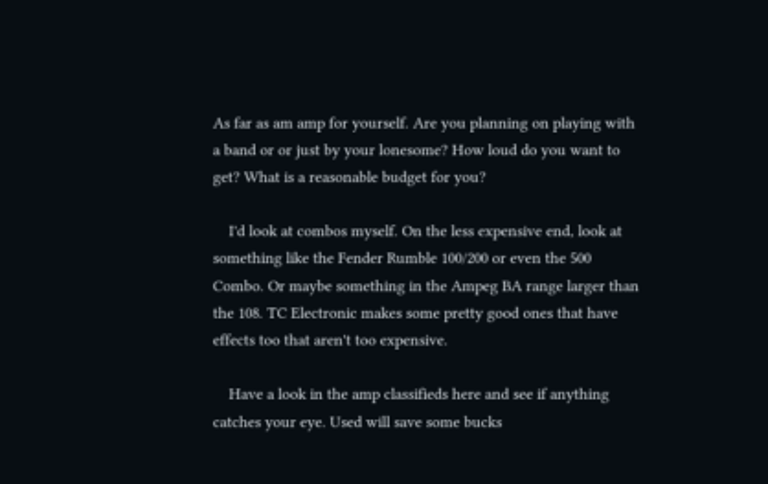As far as am amp for yourself. Are you planning on playing with a band or or just by your lonesome? How loud do you want to get? What is a reasonable budget for you?

    I'd look at combos myself. On the less expensive end, look at something like the Fender Rumble 100/200 or even the 500 Combo. Or maybe something in the Ampeg BA range larger than the 108. TC Electronic makes some pretty good ones that have effects too that aren't too expensive.

    Have a look in the amp classifieds here and see if anything catches your eye. Used will save some bucks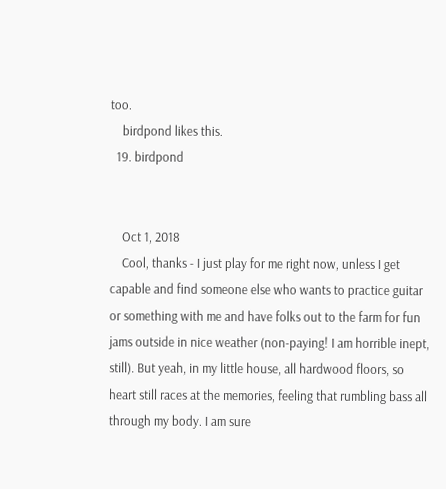too.
    birdpond likes this.
  19. birdpond


    Oct 1, 2018
    Cool, thanks - I just play for me right now, unless I get capable and find someone else who wants to practice guitar or something with me and have folks out to the farm for fun jams outside in nice weather (non-paying! I am horrible inept, still). But yeah, in my little house, all hardwood floors, so heart still races at the memories, feeling that rumbling bass all through my body. I am sure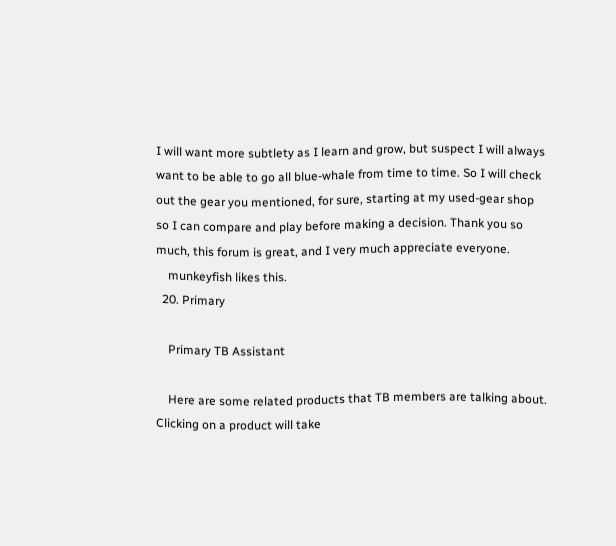I will want more subtlety as I learn and grow, but suspect I will always want to be able to go all blue-whale from time to time. So I will check out the gear you mentioned, for sure, starting at my used-gear shop so I can compare and play before making a decision. Thank you so much, this forum is great, and I very much appreciate everyone.
    munkeyfish likes this.
  20. Primary

    Primary TB Assistant

    Here are some related products that TB members are talking about. Clicking on a product will take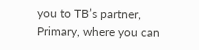you to TB’s partner, Primary, where you can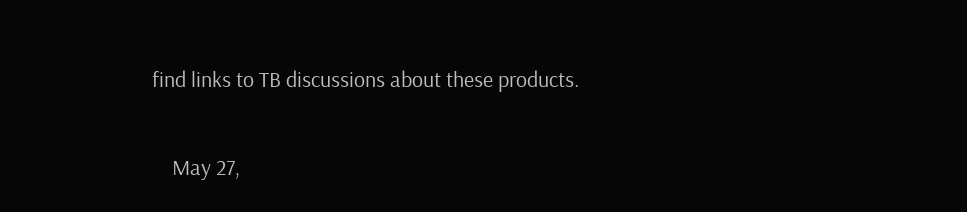find links to TB discussions about these products.

    May 27,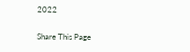2022

Share This Page